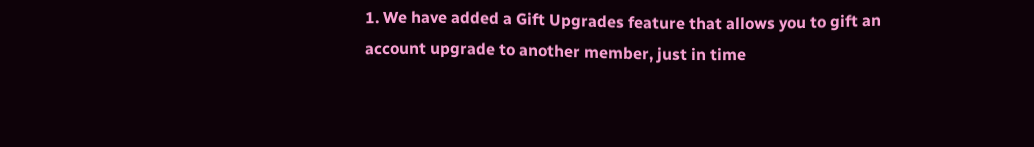1. We have added a Gift Upgrades feature that allows you to gift an account upgrade to another member, just in time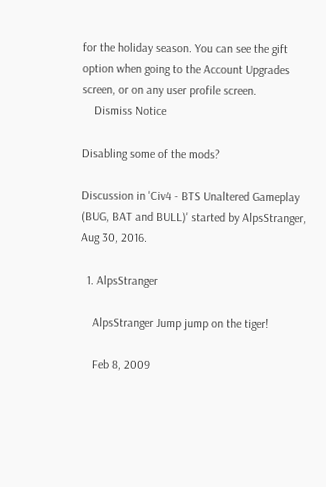for the holiday season. You can see the gift option when going to the Account Upgrades screen, or on any user profile screen.
    Dismiss Notice

Disabling some of the mods?

Discussion in 'Civ4 - BTS Unaltered Gameplay (BUG, BAT and BULL)' started by AlpsStranger, Aug 30, 2016.

  1. AlpsStranger

    AlpsStranger Jump jump on the tiger!

    Feb 8, 2009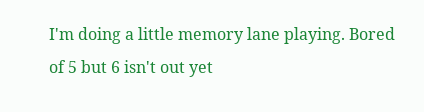I'm doing a little memory lane playing. Bored of 5 but 6 isn't out yet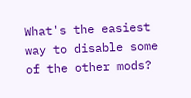What's the easiest way to disable some of the other mods?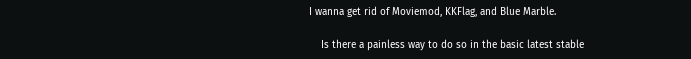I wanna get rid of Moviemod, KKFlag, and Blue Marble.

    Is there a painless way to do so in the basic latest stable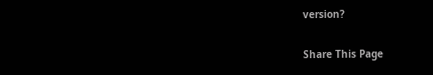version?

Share This Page